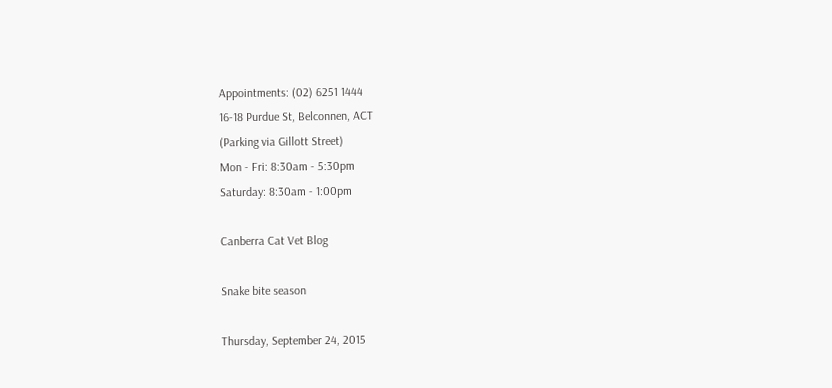Appointments: (02) 6251 1444
16-18 Purdue St, Belconnen, ACT
(Parking via Gillott Street)
Mon - Fri: 8:30am - 5:30pm
Saturday: 8:30am - 1:00pm

Canberra Cat Vet Blog

Snake bite season

Thursday, September 24, 2015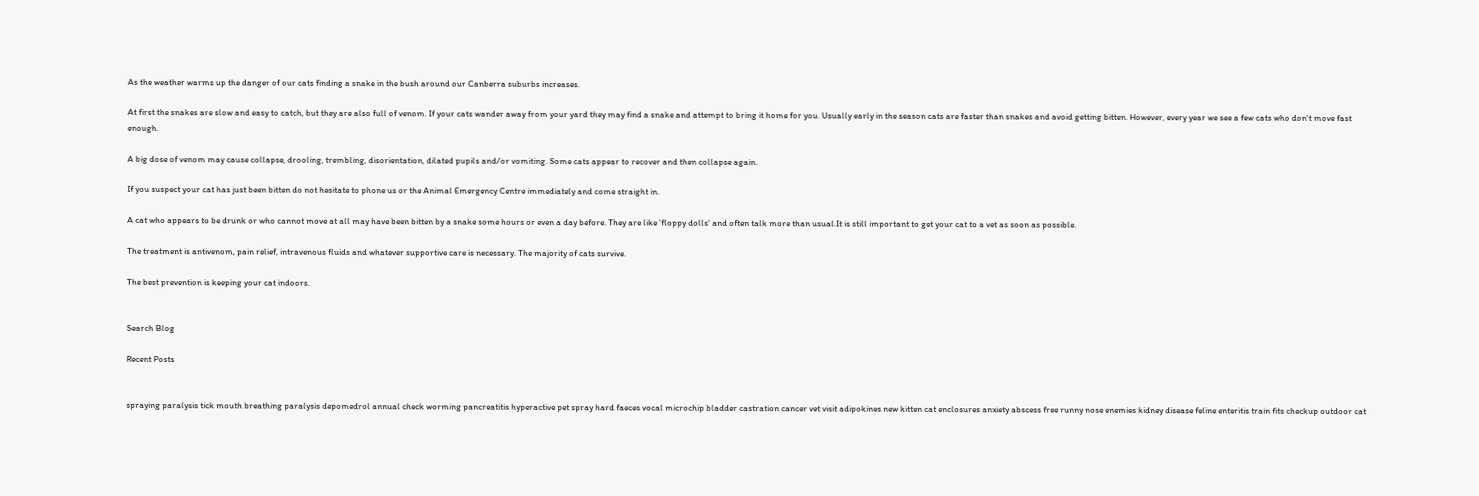As the weather warms up the danger of our cats finding a snake in the bush around our Canberra suburbs increases.

At first the snakes are slow and easy to catch, but they are also full of venom. If your cats wander away from your yard they may find a snake and attempt to bring it home for you. Usually early in the season cats are faster than snakes and avoid getting bitten. However, every year we see a few cats who don't move fast enough.

A big dose of venom may cause collapse, drooling, trembling, disorientation, dilated pupils and/or vomiting. Some cats appear to recover and then collapse again.

If you suspect your cat has just been bitten do not hesitate to phone us or the Animal Emergency Centre immediately and come straight in.

A cat who appears to be drunk or who cannot move at all may have been bitten by a snake some hours or even a day before. They are like 'floppy dolls' and often talk more than usual.It is still important to get your cat to a vet as soon as possible.

The treatment is antivenom, pain relief, intravenous fluids and whatever supportive care is necessary. The majority of cats survive.

The best prevention is keeping your cat indoors.


Search Blog

Recent Posts


spraying paralysis tick mouth breathing paralysis depomedrol annual check worming pancreatitis hyperactive pet spray hard faeces vocal microchip bladder castration cancer vet visit adipokines new kitten cat enclosures anxiety abscess free runny nose enemies kidney disease feline enteritis train fits checkup outdoor cat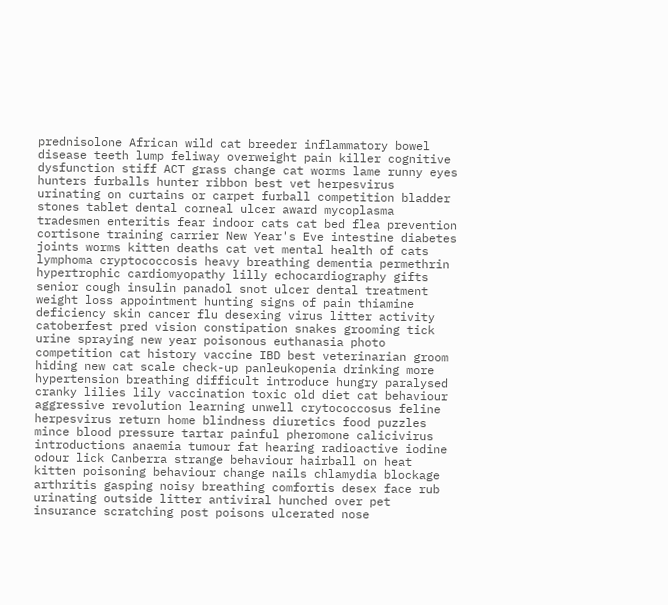prednisolone African wild cat breeder inflammatory bowel disease teeth lump feliway overweight pain killer cognitive dysfunction stiff ACT grass change cat worms lame runny eyes hunters furballs hunter ribbon best vet herpesvirus urinating on curtains or carpet furball competition bladder stones tablet dental corneal ulcer award mycoplasma tradesmen enteritis fear indoor cats cat bed flea prevention cortisone training carrier New Year's Eve intestine diabetes joints worms kitten deaths cat vet mental health of cats lymphoma cryptococcosis heavy breathing dementia permethrin hypertrophic cardiomyopathy lilly echocardiography gifts senior cough insulin panadol snot ulcer dental treatment weight loss appointment hunting signs of pain thiamine deficiency skin cancer flu desexing virus litter activity catoberfest pred vision constipation snakes grooming tick urine spraying new year poisonous euthanasia photo competition cat history vaccine IBD best veterinarian groom hiding new cat scale check-up panleukopenia drinking more hypertension breathing difficult introduce hungry paralysed cranky lilies lily vaccination toxic old diet cat behaviour aggressive revolution learning unwell crytococcosus feline herpesvirus return home blindness diuretics food puzzles mince blood pressure tartar painful pheromone calicivirus introductions anaemia tumour fat hearing radioactive iodine odour lick Canberra strange behaviour hairball on heat kitten poisoning behaviour change nails chlamydia blockage arthritis gasping noisy breathing comfortis desex face rub urinating outside litter antiviral hunched over pet insurance scratching post poisons ulcerated nose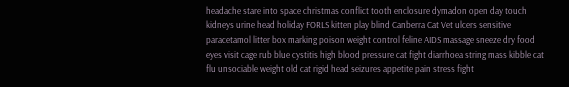headache stare into space christmas conflict tooth enclosure dymadon open day touch kidneys urine head holiday FORLS kitten play blind Canberra Cat Vet ulcers sensitive paracetamol litter box marking poison weight control feline AIDS massage sneeze dry food eyes visit cage rub blue cystitis high blood pressure cat fight diarrhoea string mass kibble cat flu unsociable weight old cat rigid head seizures appetite pain stress fight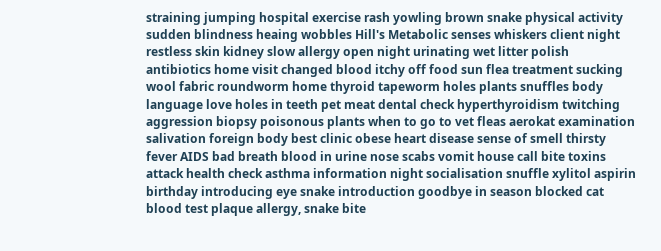straining jumping hospital exercise rash yowling brown snake physical activity sudden blindness heaing wobbles Hill's Metabolic senses whiskers client night restless skin kidney slow allergy open night urinating wet litter polish antibiotics home visit changed blood itchy off food sun flea treatment sucking wool fabric roundworm home thyroid tapeworm holes plants snuffles body language love holes in teeth pet meat dental check hyperthyroidism twitching aggression biopsy poisonous plants when to go to vet fleas aerokat examination salivation foreign body best clinic obese heart disease sense of smell thirsty fever AIDS bad breath blood in urine nose scabs vomit house call bite toxins attack health check asthma information night socialisation snuffle xylitol aspirin birthday introducing eye snake introduction goodbye in season blocked cat blood test plaque allergy, snake bite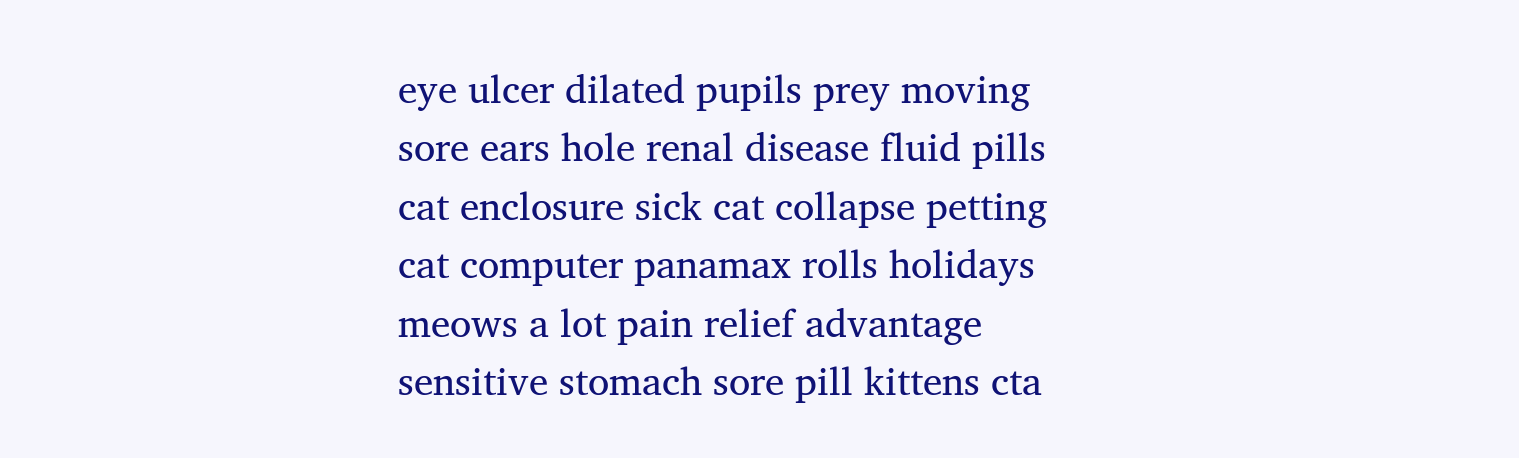eye ulcer dilated pupils prey moving sore ears hole renal disease fluid pills cat enclosure sick cat collapse petting cat computer panamax rolls holidays meows a lot pain relief advantage sensitive stomach sore pill kittens cta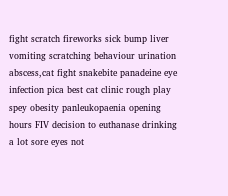fight scratch fireworks sick bump liver vomiting scratching behaviour urination abscess,cat fight snakebite panadeine eye infection pica best cat clinic rough play spey obesity panleukopaenia opening hours FIV decision to euthanase drinking a lot sore eyes not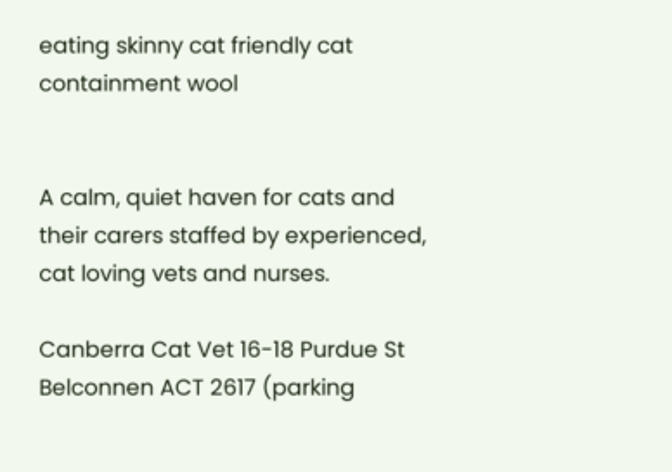eating skinny cat friendly cat containment wool


A calm, quiet haven for cats and their carers staffed by experienced, cat loving vets and nurses.

Canberra Cat Vet 16-18 Purdue St Belconnen ACT 2617 (parking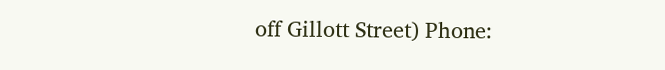off Gillott Street) Phone: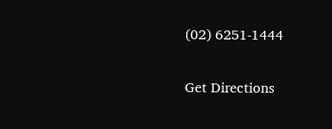(02) 6251-1444

Get Directions